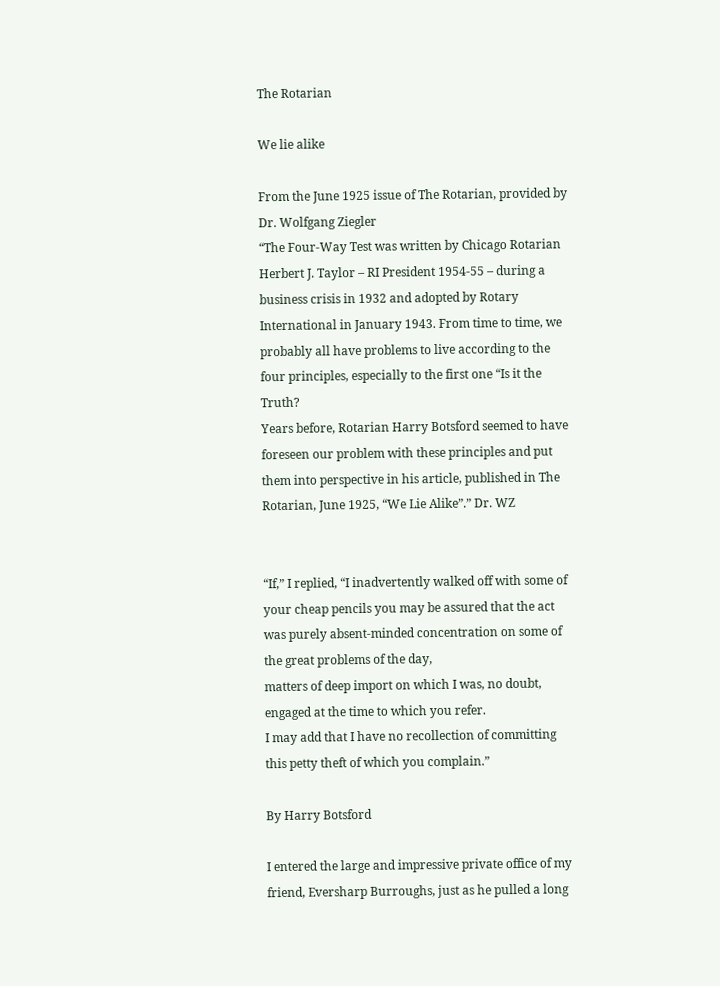The Rotarian

We lie alike

From the June 1925 issue of The Rotarian, provided by Dr. Wolfgang Ziegler
“The Four-Way Test was written by Chicago Rotarian Herbert J. Taylor – RI President 1954-55 – during a business crisis in 1932 and adopted by Rotary International in January 1943. From time to time, we probably all have problems to live according to the four principles, especially to the first one “Is it the Truth?
Years before, Rotarian Harry Botsford seemed to have foreseen our problem with these principles and put them into perspective in his article, published in The Rotarian, June 1925, “We Lie Alike”.” Dr. WZ


“If,” I replied, “I inadvertently walked off with some of your cheap pencils you may be assured that the act
was purely absent‑minded concentration on some of the great problems of the day,
matters of deep import on which I was, no doubt, engaged at the time to which you refer.
I may add that I have no recollection of committing this petty theft of which you complain.”

By Harry Botsford

I entered the large and impressive private office of my friend, Eversharp Burroughs, just as he pulled a long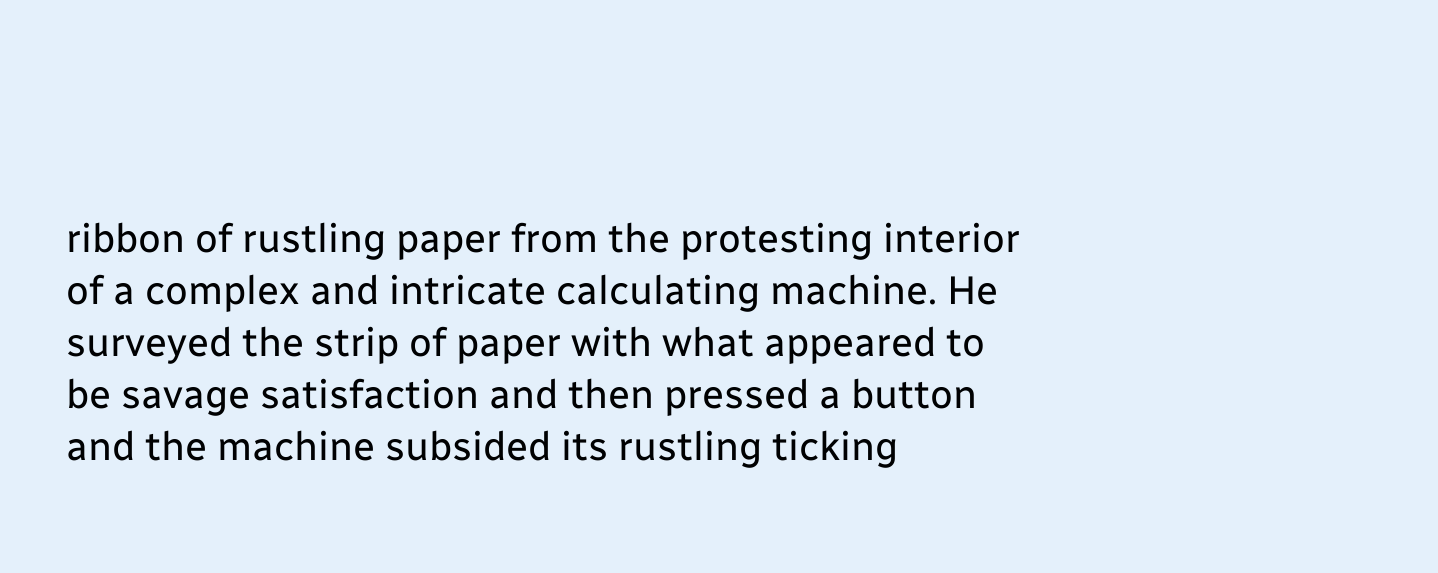ribbon of rustling paper from the protesting interior of a complex and intricate calculating machine. He surveyed the strip of paper with what appeared to be savage satisfaction and then pressed a button and the machine subsided its rustling ticking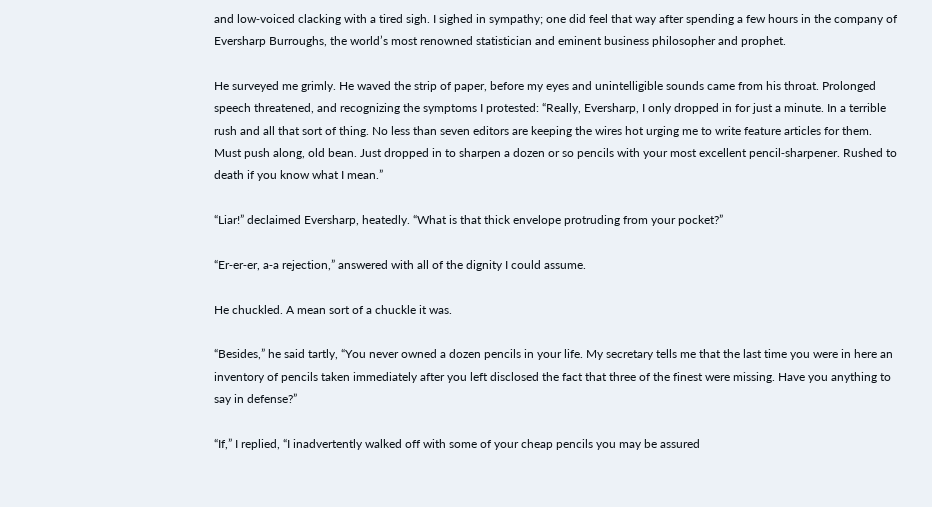and low‑voiced clacking with a tired sigh. I sighed in sympathy; one did feel that way after spending a few hours in the company of Eversharp Burroughs, the world’s most renowned statistician and eminent business philosopher and prophet.

He surveyed me grimly. He waved the strip of paper, before my eyes and unintelligible sounds came from his throat. Prolonged speech threatened, and recognizing the symptoms I protested: “Really, Eversharp, I only dropped in for just a minute. In a terrible rush and all that sort of thing. No less than seven editors are keeping the wires hot urging me to write feature articles for them. Must push along, old bean. Just dropped in to sharpen a dozen or so pencils with your most excellent pencil‑sharpener. Rushed to death if you know what I mean.”

“Liar!” declaimed Eversharp, heatedly. “What is that thick envelope protruding from your pocket?”

“Er‑er‑er, a‑a rejection,” answered with all of the dignity I could assume.

He chuckled. A mean sort of a chuckle it was.

“Besides,” he said tartly, “You never owned a dozen pencils in your life. My secretary tells me that the last time you were in here an inventory of pencils taken immediately after you left disclosed the fact that three of the finest were missing. Have you anything to say in defense?”

“If,” I replied, “I inadvertently walked off with some of your cheap pencils you may be assured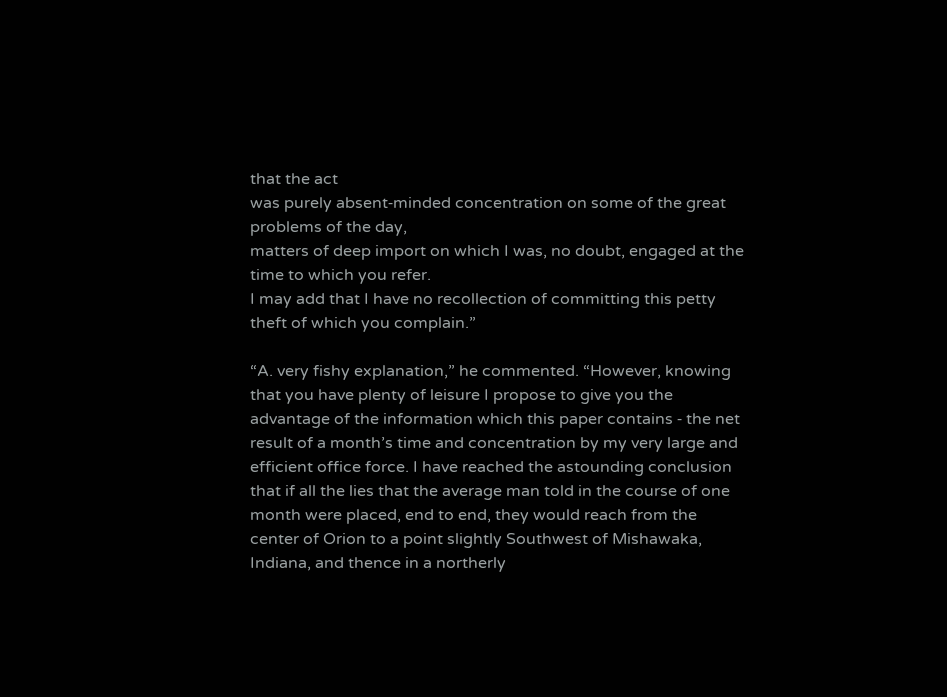that the act
was purely absent‑minded concentration on some of the great problems of the day,
matters of deep import on which I was, no doubt, engaged at the time to which you refer.
I may add that I have no recollection of committing this petty theft of which you complain.”

“A. very fishy explanation,” he commented. “However, knowing that you have plenty of leisure I propose to give you the advantage of the information which this paper contains ‑ the net result of a month’s time and concentration by my very large and efficient office force. I have reached the astounding conclusion that if all the lies that the average man told in the course of one month were placed, end to end, they would reach from the center of Orion to a point slightly Southwest of Mishawaka, Indiana, and thence in a northerly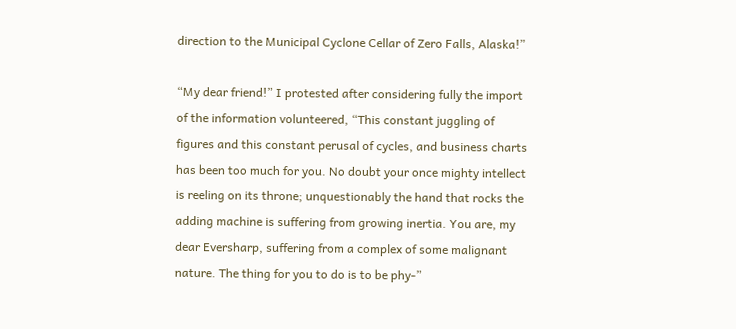direction to the Municipal Cyclone Cellar of Zero Falls, Alaska!”

“My dear friend!” I protested after considering fully the import of the information volunteered, “This constant juggling of figures and this constant perusal of cycles, and business charts has been too much for you. No doubt your once mighty intellect is reeling on its throne; unquestionably the hand that rocks the adding machine is suffering from growing inertia. You are, my dear Eversharp, suffering from a complex of some malignant nature. The thing for you to do is to be phy‑”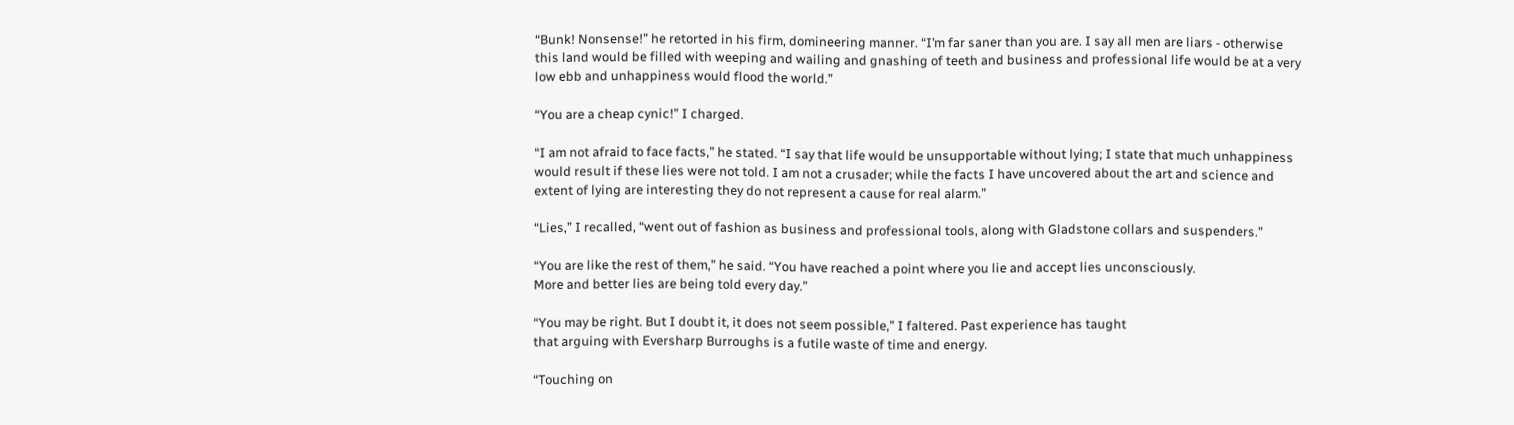“Bunk! Nonsense!” he retorted in his firm, domineering manner. “I’m far saner than you are. I say all men are liars ‑ otherwise this land would be filled with weeping and wailing and gnashing of teeth and business and professional life would be at a very low ebb and unhappiness would flood the world.”

“You are a cheap cynic!” I charged.

“I am not afraid to face facts,” he stated. “I say that life would be unsupportable without lying; I state that much unhappiness would result if these lies were not told. I am not a crusader; while the facts I have uncovered about the art and science and extent of lying are interesting they do not represent a cause for real alarm.”

“Lies,” I recalled, “went out of fashion as business and professional tools, along with Gladstone collars and suspenders.”

“You are like the rest of them,” he said. “You have reached a point where you lie and accept lies unconsciously.
More and better lies are being told every day.”

“You may be right. But I doubt it, it does not seem possible,” I faltered. Past experience has taught
that arguing with Eversharp Burroughs is a futile waste of time and energy.

“Touching on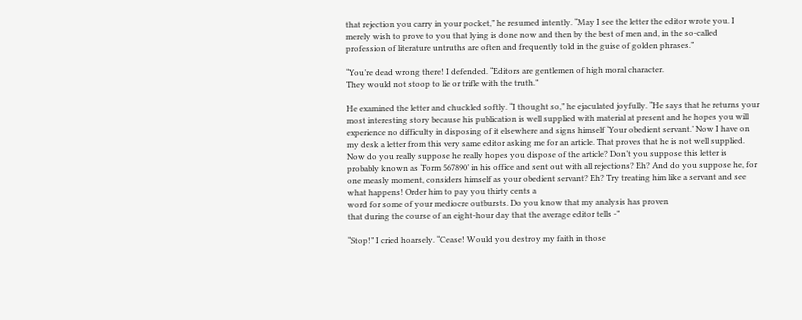that rejection you carry in your pocket,” he resumed intently. “May I see the letter the editor wrote you. I merely wish to prove to you that lying is done now and then by the best of men and, in the so‑called profession of literature untruths are often and frequently told in the guise of golden phrases.”

“You’re dead wrong there! I defended. “Editors are gentlemen of high moral character.
They would not stoop to lie or trifle with the truth.”

He examined the letter and chuckled softly. “I thought so,” he ejaculated joyfully. “He says that he returns your most interesting story because his publication is well supplied with material at present and he hopes you will experience no difficulty in disposing of it elsewhere and signs himself ‘Your obedient servant.’ Now I have on my desk a letter from this very same editor asking me for an article. That proves that he is not well supplied. Now do you really suppose he really hopes you dispose of the article? Don’t you suppose this letter is probably known as ‘Form 567890’ in his office and sent out with all rejections? Eh? And do you suppose he, for one measly moment, considers himself as your obedient servant? Eh? Try treating him like a servant and see what happens! Order him to pay you thirty cents a
word for some of your mediocre outbursts. Do you know that my analysis has proven
that during the course of an eight‑hour day that the average editor tells ‑”

“Stop!” I cried hoarsely. “Cease! Would you destroy my faith in those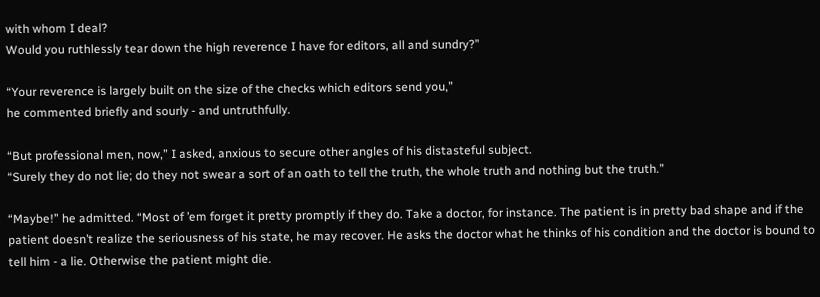with whom I deal?
Would you ruthlessly tear down the high reverence I have for editors, all and sundry?”

“Your reverence is largely built on the size of the checks which editors send you,”
he commented briefly and sourly ‑ and untruthfully.

“But professional men, now,” I asked, anxious to secure other angles of his distasteful subject.
“Surely they do not lie; do they not swear a sort of an oath to tell the truth, the whole truth and nothing but the truth.”

“Maybe!” he admitted. “Most of ’em forget it pretty promptly if they do. Take a doctor, for instance. The patient is in pretty bad shape and if the patient doesn’t realize the seriousness of his state, he may recover. He asks the doctor what he thinks of his condition and the doctor is bound to tell him ‑ a lie. Otherwise the patient might die.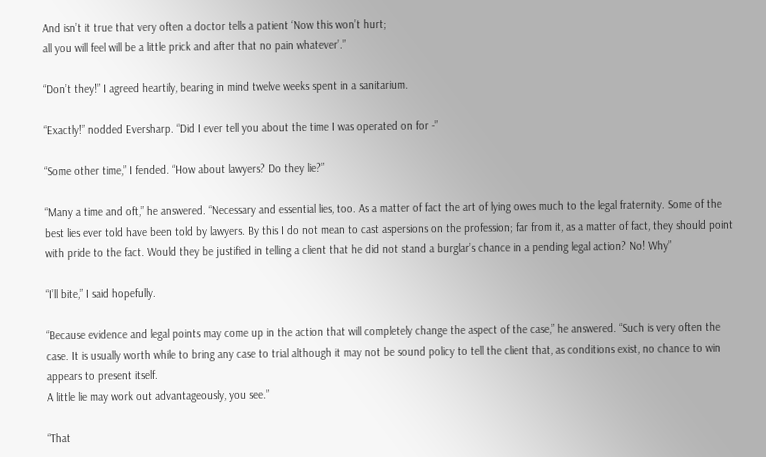And isn’t it true that very often a doctor tells a patient ‘Now this won’t hurt;
all you will feel will be a little prick and after that no pain whatever’.”

“Don’t they!” I agreed heartily, bearing in mind twelve weeks spent in a sanitarium.

“Exactly!” nodded Eversharp. “Did I ever tell you about the time I was operated on for ‑”

“Some other time,” I fended. “How about lawyers? Do they lie?”

“Many a time and oft,” he answered. “Necessary and essential lies, too. As a matter of fact the art of lying owes much to the legal fraternity. Some of the best lies ever told have been told by lawyers. By this I do not mean to cast aspersions on the profession; far from it, as a matter of fact, they should point with pride to the fact. Would they be justified in telling a client that he did not stand a burglar’s chance in a pending legal action? No! Why”

“I’ll bite,” I said hopefully.

“Because evidence and legal points may come up in the action that will completely change the aspect of the case,” he answered. “Such is very often the case. It is usually worth while to bring any case to trial although it may not be sound policy to tell the client that, as conditions exist, no chance to win appears to present itself.
A little lie may work out advantageously, you see.”

“That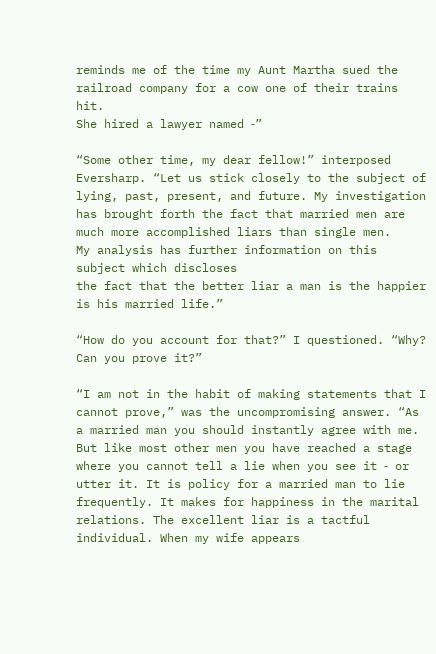reminds me of the time my Aunt Martha sued the railroad company for a cow one of their trains hit.
She hired a lawyer named ‑”

“Some other time, my dear fellow!” interposed Eversharp. “Let us stick closely to the subject of lying, past, present, and future. My investigation has brought forth the fact that married men are much more accomplished liars than single men.
My analysis has further information on this subject which discloses
the fact that the better liar a man is the happier is his married life.”

“How do you account for that?” I questioned. “Why? Can you prove it?”

“I am not in the habit of making statements that I cannot prove,” was the uncompromising answer. “As a married man you should instantly agree with me. But like most other men you have reached a stage where you cannot tell a lie when you see it ‑ or utter it. It is policy for a married man to lie frequently. It makes for happiness in the marital relations. The excellent liar is a tactful individual. When my wife appears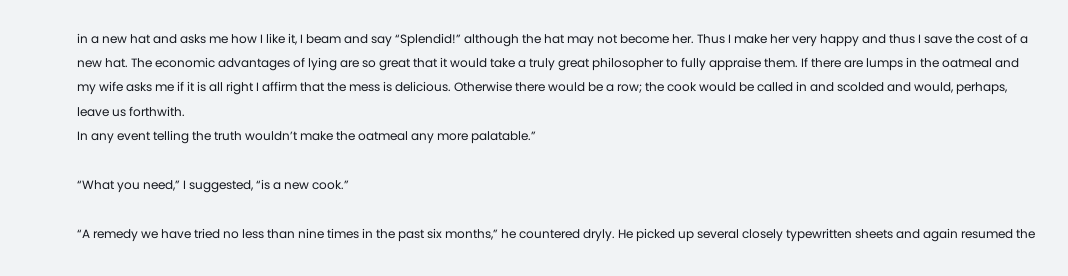in a new hat and asks me how I like it, I beam and say “Splendid!” although the hat may not become her. Thus I make her very happy and thus I save the cost of a new hat. The economic advantages of lying are so great that it would take a truly great philosopher to fully appraise them. If there are lumps in the oatmeal and my wife asks me if it is all right I affirm that the mess is delicious. Otherwise there would be a row; the cook would be called in and scolded and would, perhaps, leave us forthwith.
In any event telling the truth wouldn’t make the oatmeal any more palatable.”

“What you need,” I suggested, “is a new cook.”

“A remedy we have tried no less than nine times in the past six months,” he countered dryly. He picked up several closely typewritten sheets and again resumed the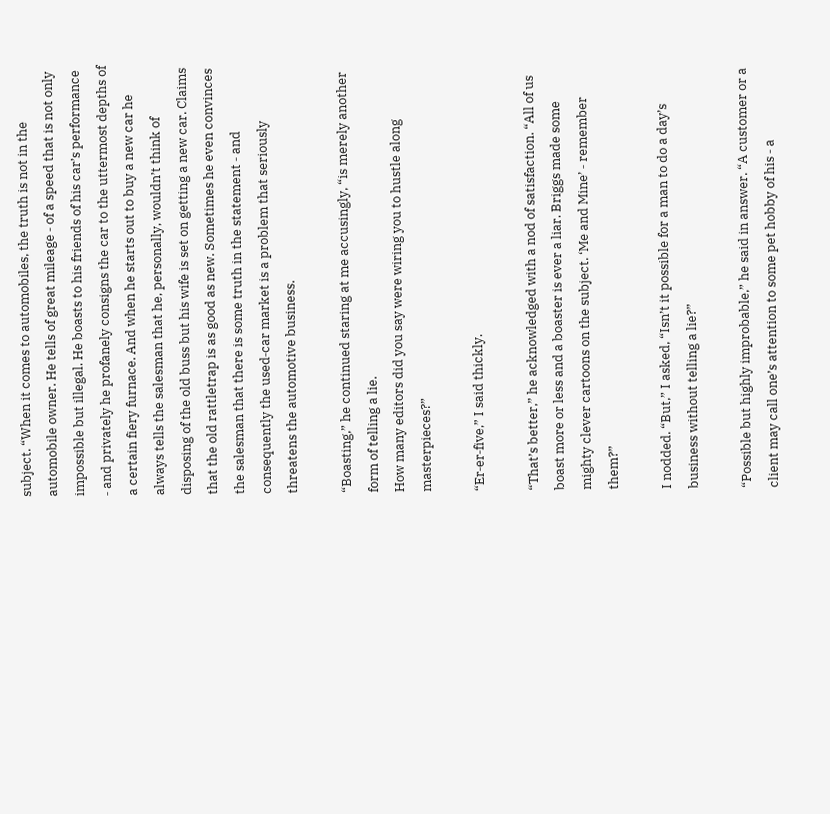subject. “When it comes to automobiles, the truth is not in the automobile owner. He tells of great mileage ‑ of a speed that is not only impossible but illegal. He boasts to his friends of his car’s performance ‑ and privately he profanely consigns the car to the uttermost depths of a certain fiery furnace. And when he starts out to buy a new car he always tells the salesman that he, personally, wouldn’t think of disposing of the old buss but his wife is set on getting a new car. Claims that the old rattletrap is as good as new. Sometimes he even convinces the salesman that there is some truth in the statement ‑ and consequently the used‑car market is a problem that seriously threatens the automotive business.

“Boasting,” he continued staring at me accusingly, “is merely another form of telling a lie.
How many editors did you say were wiring you to hustle along masterpieces?”

“Er‑er‑five,” I said thickly.

“That’s better,” he acknowledged with a nod of satisfaction. “All of us boast more or less and a boaster is ever a liar. Briggs made some mighty clever cartoons on the subject. ‘Me and Mine’ ‑ remember them?”

I nodded. “But,” I asked, “Isn’t it possible for a man to do a day’s business without telling a lie?”

“Possible but highly improbable,” he said in answer. “A customer or a client may call one’s attention to some pet hobby of his ‑ a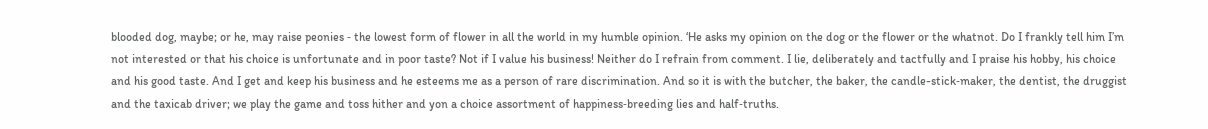blooded dog, maybe; or he, may raise peonies ‑ the lowest form of flower in all the world in my humble opinion. ‘He asks my opinion on the dog or the flower or the whatnot. Do I frankly tell him I’m not interested or that his choice is unfortunate and in poor taste? Not if I value his business! Neither do I refrain from comment. I lie, deliberately and tactfully and I praise his hobby, his choice and his good taste. And I get and keep his business and he esteems me as a person of rare discrimination. And so it is with the butcher, the baker, the candle-stick‑maker, the dentist, the druggist and the taxicab driver; we play the game and toss hither and yon a choice assortment of happiness‑breeding lies and half‑truths.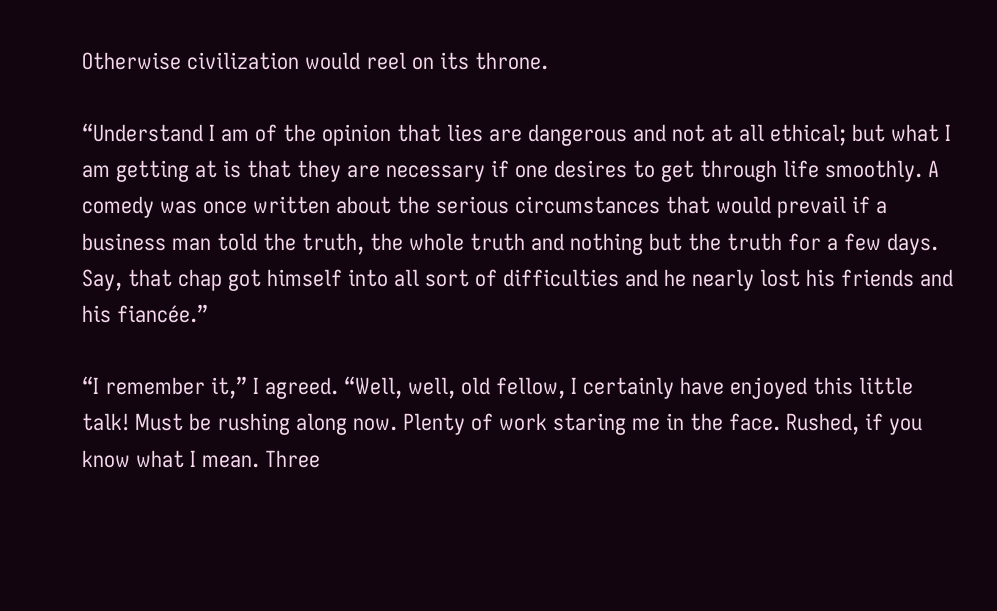Otherwise civilization would reel on its throne.

“Understand I am of the opinion that lies are dangerous and not at all ethical; but what I am getting at is that they are necessary if one desires to get through life smoothly. A comedy was once written about the serious circumstances that would prevail if a business man told the truth, the whole truth and nothing but the truth for a few days. Say, that chap got himself into all sort of difficulties and he nearly lost his friends and his fiancée.”

“I remember it,” I agreed. “Well, well, old fellow, I certainly have enjoyed this little talk! Must be rushing along now. Plenty of work staring me in the face. Rushed, if you know what I mean. Three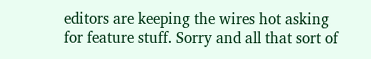editors are keeping the wires hot asking for feature stuff. Sorry and all that sort of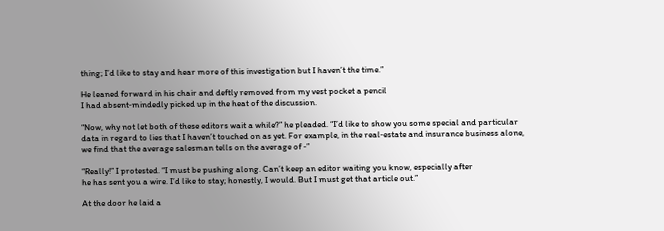thing; I’d like to stay and hear more of this investigation but I haven’t the time.”

He leaned forward in his chair and deftly removed from my vest pocket a pencil
I had absent‑mindedly picked up in the heat of the discussion.

“Now, why not let both of these editors wait a while?” he pleaded. “I’d like to show you some special and particular data in regard to lies that I haven’t touched on as yet. For example, in the real‑estate and insurance business alone,
we find that the average salesman tells on the average of ‑”

“Really!” I protested. “I must be pushing along. Can’t keep an editor waiting you know, especially after
he has sent you a wire. I’d like to stay; honestly, I would. But I must get that article out.”

At the door he laid a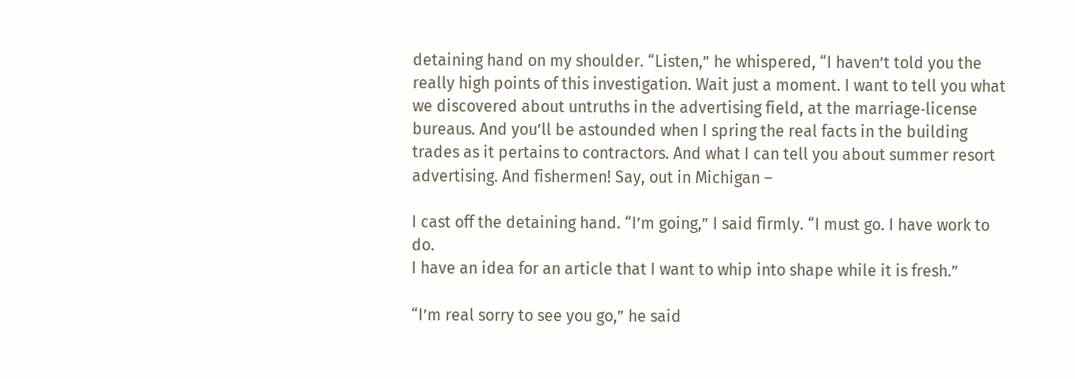detaining hand on my shoulder. “Listen,” he whispered, “I haven’t told you the really high points of this investigation. Wait just a moment. I want to tell you what we discovered about untruths in the advertising field, at the marriage‑license bureaus. And you’ll be astounded when I spring the real facts in the building trades as it pertains to contractors. And what I can tell you about summer resort advertising. And fishermen! Say, out in Michigan –

I cast off the detaining hand. “I’m going,” I said firmly. “I must go. I have work to do.
I have an idea for an article that I want to whip into shape while it is fresh.”

“I’m real sorry to see you go,” he said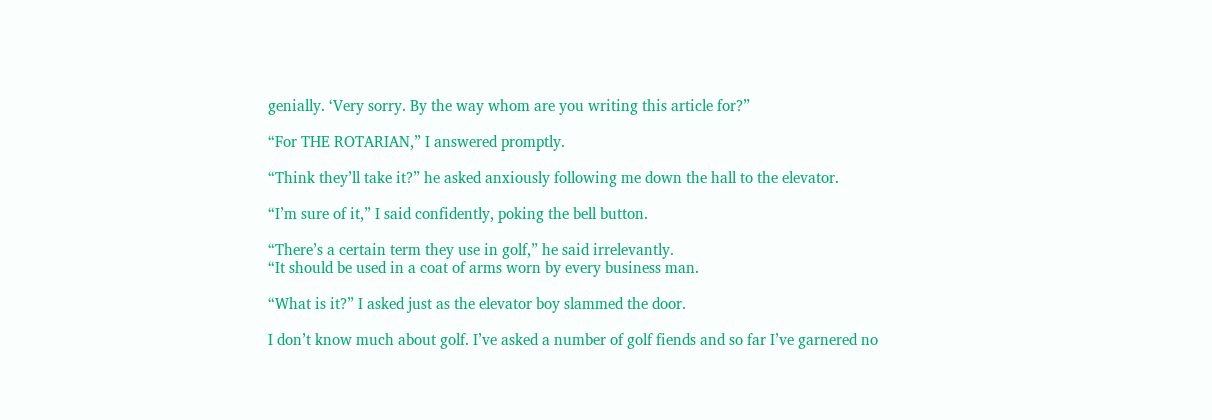genially. ‘Very sorry. By the way whom are you writing this article for?”

“For THE ROTARIAN,” I answered promptly.

“Think they’ll take it?” he asked anxiously following me down the hall to the elevator.

“I’m sure of it,” I said confidently, poking the bell button.

“There’s a certain term they use in golf,” he said irrelevantly.
“It should be used in a coat of arms worn by every business man.

“What is it?” I asked just as the elevator boy slammed the door.

I don’t know much about golf. I’ve asked a number of golf fiends and so far I’ve garnered no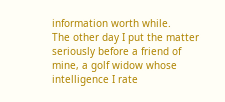information worth while.
The other day I put the matter seriously before a friend of mine, a golf widow whose intelligence I rate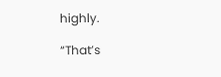highly.

“That’s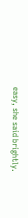easy, she said brightly.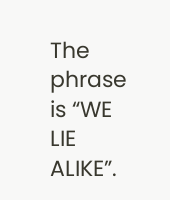The phrase is “WE LIE ALIKE”.